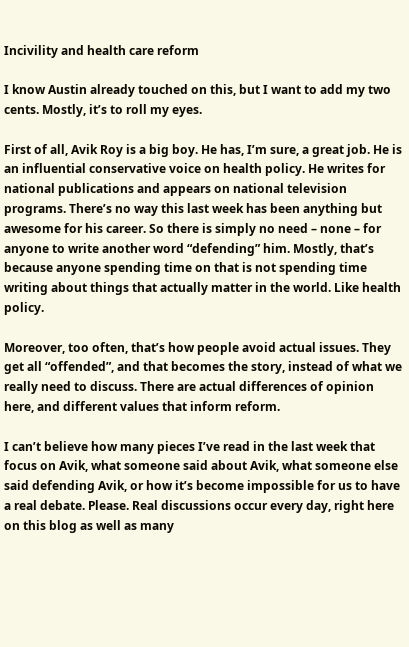Incivility and health care reform

I know Austin already touched on this, but I want to add my two cents. Mostly, it’s to roll my eyes.

First of all, Avik Roy is a big boy. He has, I’m sure, a great job. He is an influential conservative voice on health policy. He writes for national publications and appears on national television programs. There’s no way this last week has been anything but awesome for his career. So there is simply no need – none – for anyone to write another word “defending” him. Mostly, that’s because anyone spending time on that is not spending time writing about things that actually matter in the world. Like health policy.

Moreover, too often, that’s how people avoid actual issues. They get all “offended”, and that becomes the story, instead of what we really need to discuss. There are actual differences of opinion here, and different values that inform reform.

I can’t believe how many pieces I’ve read in the last week that focus on Avik, what someone said about Avik, what someone else said defending Avik, or how it’s become impossible for us to have a real debate. Please. Real discussions occur every day, right here on this blog as well as many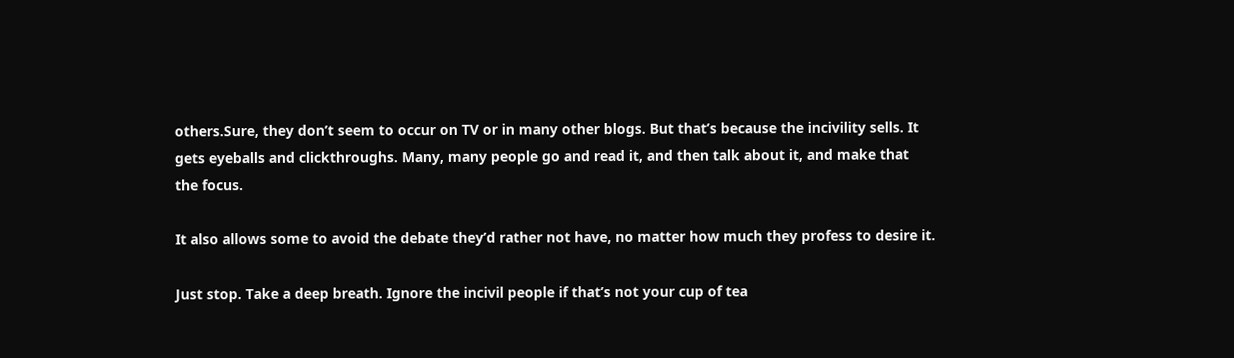others.Sure, they don’t seem to occur on TV or in many other blogs. But that’s because the incivility sells. It gets eyeballs and clickthroughs. Many, many people go and read it, and then talk about it, and make that the focus.

It also allows some to avoid the debate they’d rather not have, no matter how much they profess to desire it.

Just stop. Take a deep breath. Ignore the incivil people if that’s not your cup of tea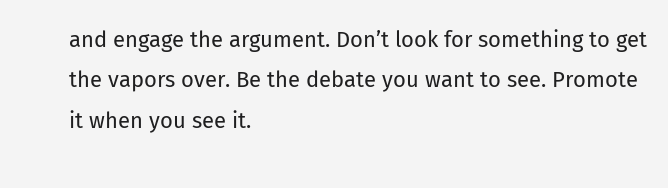and engage the argument. Don’t look for something to get the vapors over. Be the debate you want to see. Promote it when you see it.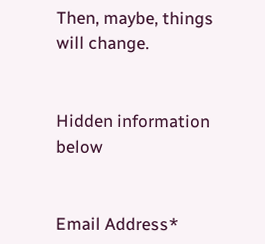Then, maybe, things will change.


Hidden information below


Email Address*